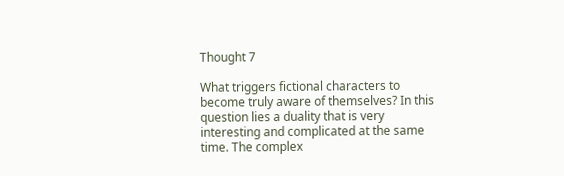Thought 7

What triggers fictional characters to become truly aware of themselves? In this question lies a duality that is very interesting and complicated at the same time. The complex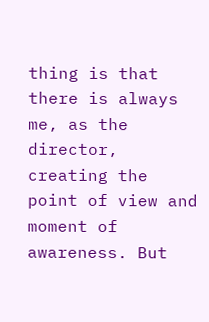thing is that there is always me, as the director,  creating the point of view and moment of awareness. But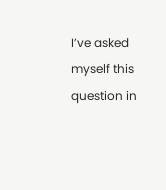I’ve asked myself this question in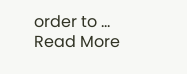order to … Read More